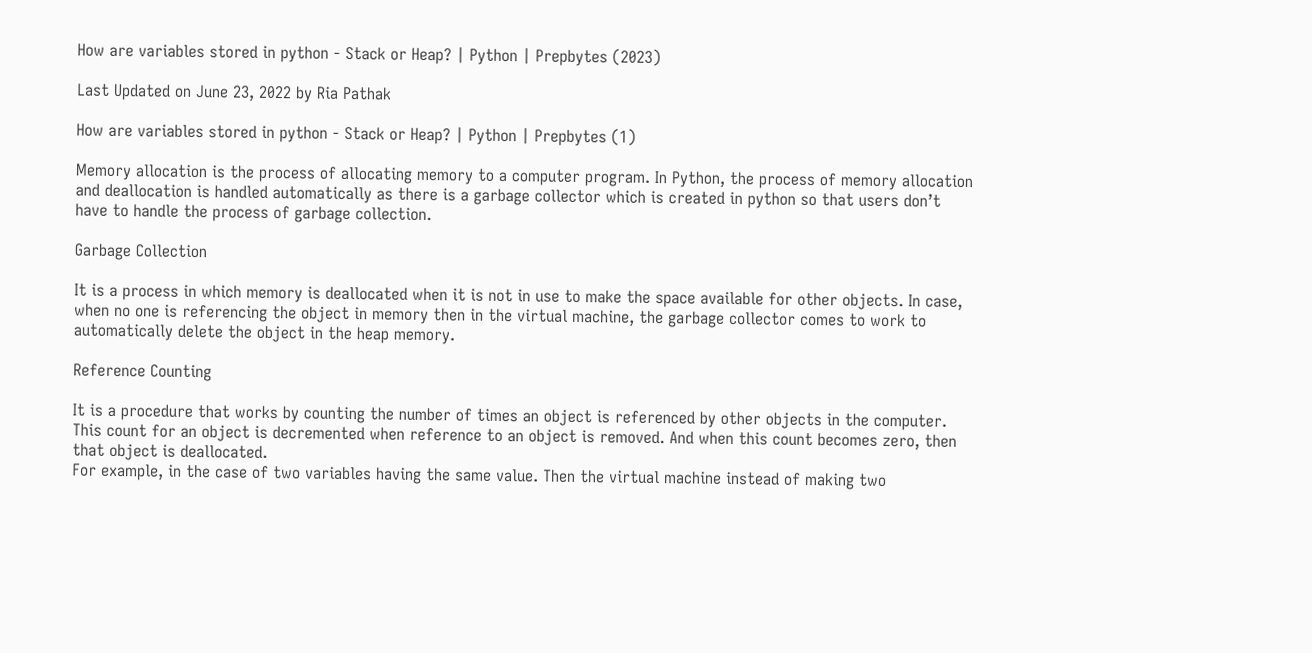How are variables stored in python - Stack or Heap? | Python | Prepbytes (2023)

Last Updated on June 23, 2022 by Ria Pathak

How are variables stored in python - Stack or Heap? | Python | Prepbytes (1)

Memory allocation is the process of allocating memory to a computer program. In Python, the process of memory allocation and deallocation is handled automatically as there is a garbage collector which is created in python so that users don’t have to handle the process of garbage collection.

Garbage Collection

It is a process in which memory is deallocated when it is not in use to make the space available for other objects. In case, when no one is referencing the object in memory then in the virtual machine, the garbage collector comes to work to automatically delete the object in the heap memory.

Reference Counting

It is a procedure that works by counting the number of times an object is referenced by other objects in the computer. This count for an object is decremented when reference to an object is removed. And when this count becomes zero, then that object is deallocated.
For example, in the case of two variables having the same value. Then the virtual machine instead of making two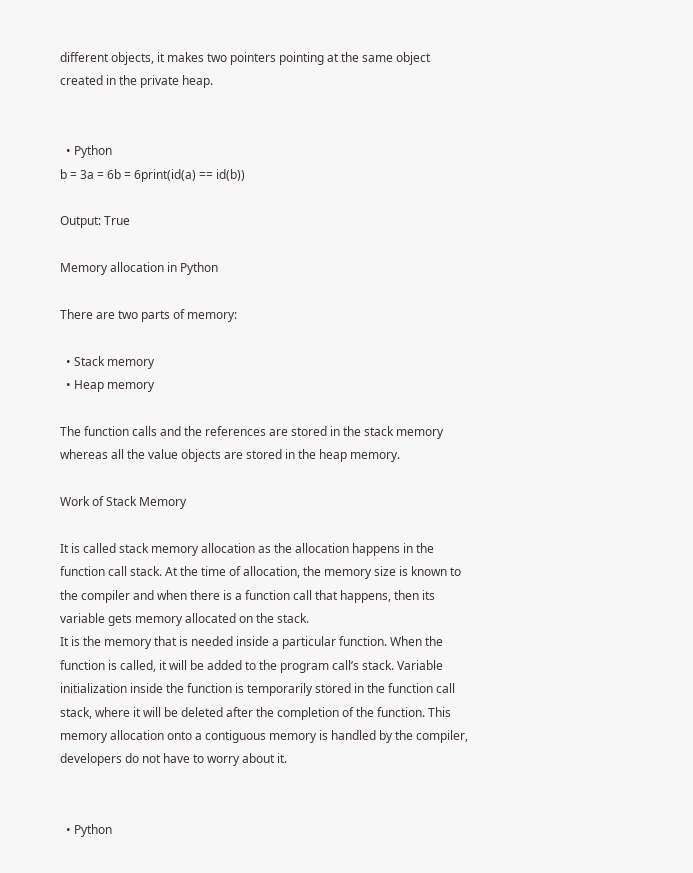different objects, it makes two pointers pointing at the same object created in the private heap.


  • Python
b = 3a = 6b = 6print(id(a) == id(b))

Output: True

Memory allocation in Python

There are two parts of memory:

  • Stack memory
  • Heap memory

The function calls and the references are stored in the stack memory whereas all the value objects are stored in the heap memory.

Work of Stack Memory

It is called stack memory allocation as the allocation happens in the function call stack. At the time of allocation, the memory size is known to the compiler and when there is a function call that happens, then its variable gets memory allocated on the stack.
It is the memory that is needed inside a particular function. When the function is called, it will be added to the program call’s stack. Variable initialization inside the function is temporarily stored in the function call stack, where it will be deleted after the completion of the function. This memory allocation onto a contiguous memory is handled by the compiler, developers do not have to worry about it.


  • Python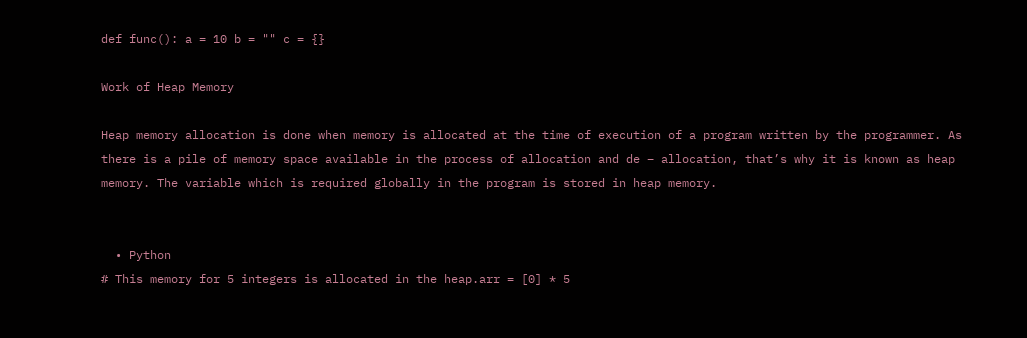def func(): a = 10 b = "" c = {}

Work of Heap Memory

Heap memory allocation is done when memory is allocated at the time of execution of a program written by the programmer. As there is a pile of memory space available in the process of allocation and de – allocation, that’s why it is known as heap memory. The variable which is required globally in the program is stored in heap memory.


  • Python
# This memory for 5 integers is allocated in the heap.arr = [0] * 5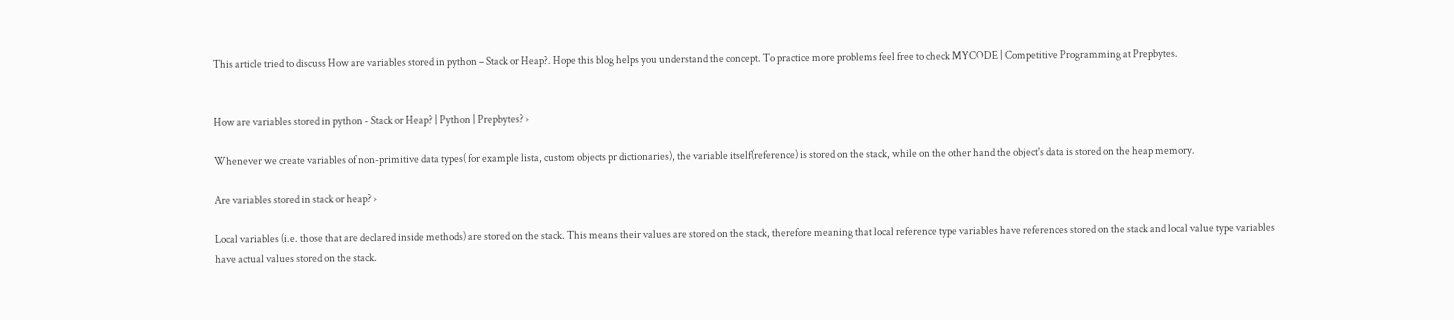This article tried to discuss How are variables stored in python – Stack or Heap?. Hope this blog helps you understand the concept. To practice more problems feel free to check MYCODE | Competitive Programming at Prepbytes.


How are variables stored in python - Stack or Heap? | Python | Prepbytes? ›

Whenever we create variables of non-primitive data types( for example lista, custom objects pr dictionaries), the variable itself(reference) is stored on the stack, while on the other hand the object's data is stored on the heap memory.

Are variables stored in stack or heap? ›

Local variables (i.e. those that are declared inside methods) are stored on the stack. This means their values are stored on the stack, therefore meaning that local reference type variables have references stored on the stack and local value type variables have actual values stored on the stack.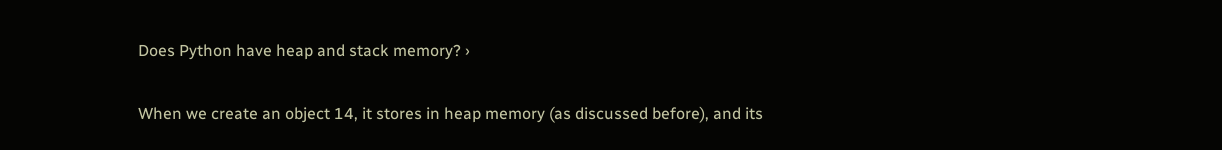Does Python have heap and stack memory? ›

When we create an object 14, it stores in heap memory (as discussed before), and its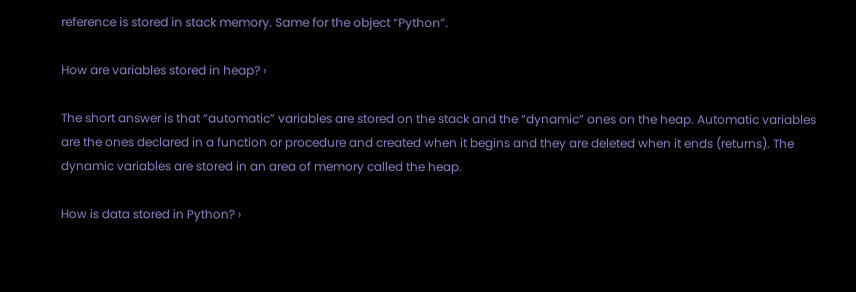reference is stored in stack memory. Same for the object “Python”.

How are variables stored in heap? ›

The short answer is that “automatic” variables are stored on the stack and the “dynamic” ones on the heap. Automatic variables are the ones declared in a function or procedure and created when it begins and they are deleted when it ends (returns). The dynamic variables are stored in an area of memory called the heap.

How is data stored in Python? ›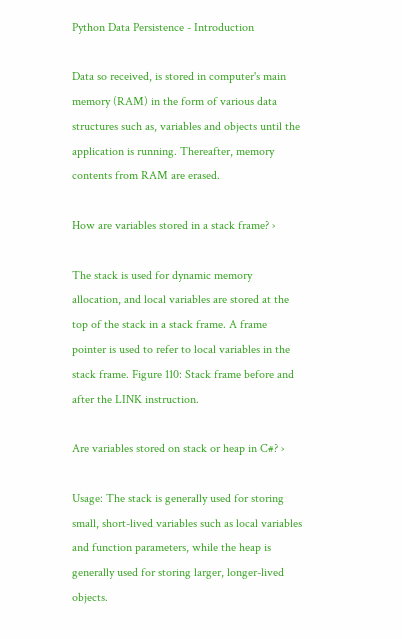Python Data Persistence - Introduction

Data so received, is stored in computer's main memory (RAM) in the form of various data structures such as, variables and objects until the application is running. Thereafter, memory contents from RAM are erased.

How are variables stored in a stack frame? ›

The stack is used for dynamic memory allocation, and local variables are stored at the top of the stack in a stack frame. A frame pointer is used to refer to local variables in the stack frame. Figure 110: Stack frame before and after the LINK instruction.

Are variables stored on stack or heap in C#? ›

Usage: The stack is generally used for storing small, short-lived variables such as local variables and function parameters, while the heap is generally used for storing larger, longer-lived objects.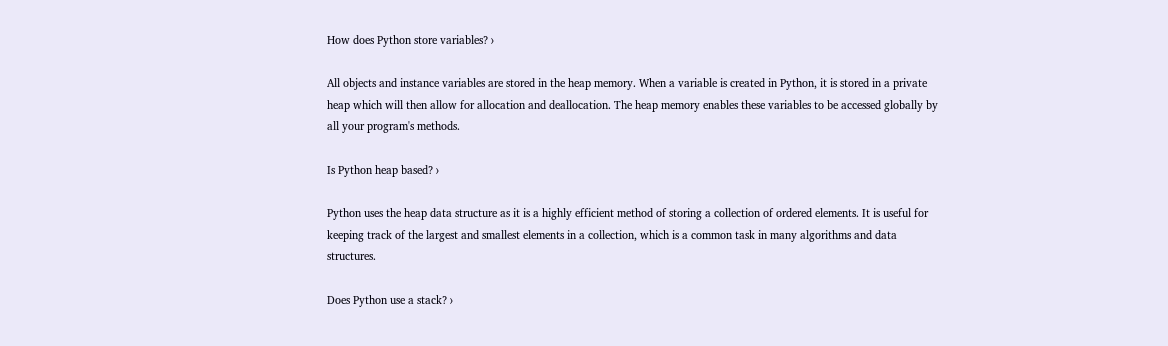How does Python store variables? ›

All objects and instance variables are stored in the heap memory. When a variable is created in Python, it is stored in a private heap which will then allow for allocation and deallocation. The heap memory enables these variables to be accessed globally by all your program's methods.

Is Python heap based? ›

Python uses the heap data structure as it is a highly efficient method of storing a collection of ordered elements. It is useful for keeping track of the largest and smallest elements in a collection, which is a common task in many algorithms and data structures.

Does Python use a stack? ›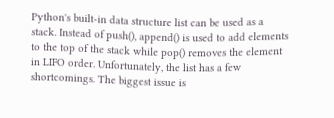Python's built-in data structure list can be used as a stack. Instead of push(), append() is used to add elements to the top of the stack while pop() removes the element in LIFO order. Unfortunately, the list has a few shortcomings. The biggest issue is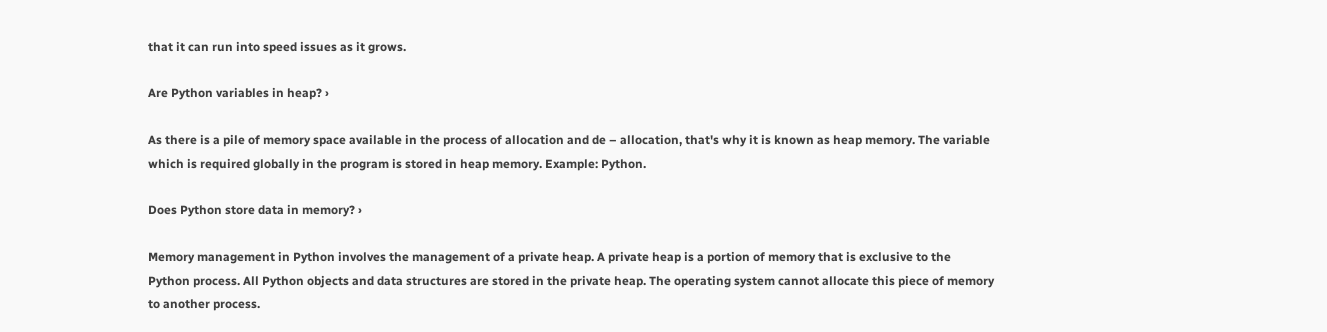that it can run into speed issues as it grows.

Are Python variables in heap? ›

As there is a pile of memory space available in the process of allocation and de – allocation, that's why it is known as heap memory. The variable which is required globally in the program is stored in heap memory. Example: Python.

Does Python store data in memory? ›

Memory management in Python involves the management of a private heap. A private heap is a portion of memory that is exclusive to the Python process. All Python objects and data structures are stored in the private heap. The operating system cannot allocate this piece of memory to another process.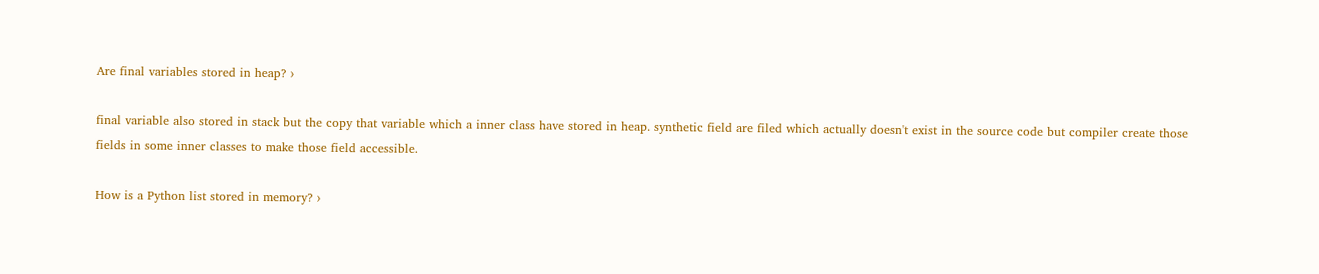Are final variables stored in heap? ›

final variable also stored in stack but the copy that variable which a inner class have stored in heap. synthetic field are filed which actually doesn't exist in the source code but compiler create those fields in some inner classes to make those field accessible.

How is a Python list stored in memory? ›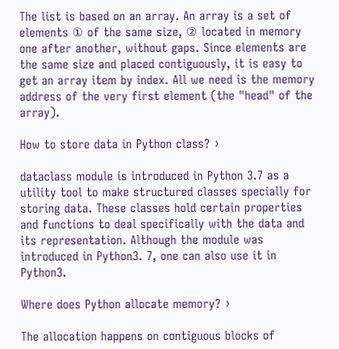The list is based on an array. An array is a set of elements ① of the same size, ② located in memory one after another, without gaps. Since elements are the same size and placed contiguously, it is easy to get an array item by index. All we need is the memory address of the very first element (the "head" of the array).

How to store data in Python class? ›

dataclass module is introduced in Python 3.7 as a utility tool to make structured classes specially for storing data. These classes hold certain properties and functions to deal specifically with the data and its representation. Although the module was introduced in Python3. 7, one can also use it in Python3.

Where does Python allocate memory? ›

The allocation happens on contiguous blocks of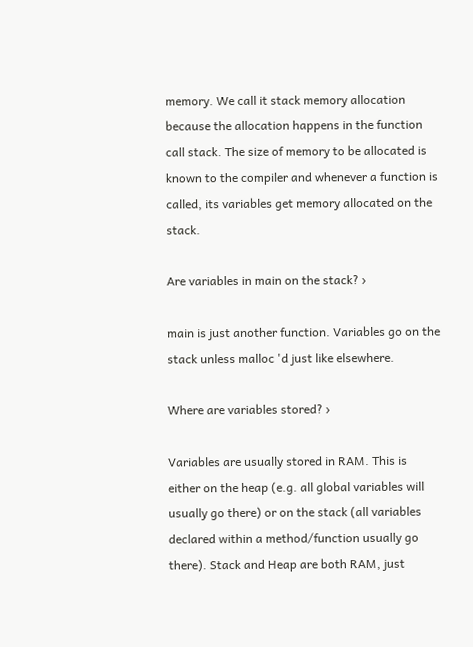memory. We call it stack memory allocation because the allocation happens in the function call stack. The size of memory to be allocated is known to the compiler and whenever a function is called, its variables get memory allocated on the stack.

Are variables in main on the stack? ›

main is just another function. Variables go on the stack unless malloc 'd just like elsewhere.

Where are variables stored? ›

Variables are usually stored in RAM. This is either on the heap (e.g. all global variables will usually go there) or on the stack (all variables declared within a method/function usually go there). Stack and Heap are both RAM, just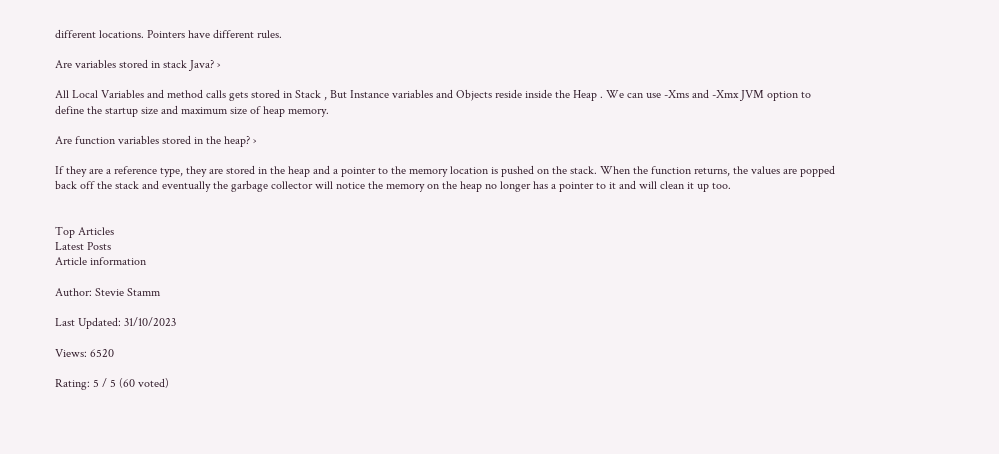different locations. Pointers have different rules.

Are variables stored in stack Java? ›

All Local Variables and method calls gets stored in Stack , But Instance variables and Objects reside inside the Heap . We can use -Xms and -Xmx JVM option to define the startup size and maximum size of heap memory.

Are function variables stored in the heap? ›

If they are a reference type, they are stored in the heap and a pointer to the memory location is pushed on the stack. When the function returns, the values are popped back off the stack and eventually the garbage collector will notice the memory on the heap no longer has a pointer to it and will clean it up too.


Top Articles
Latest Posts
Article information

Author: Stevie Stamm

Last Updated: 31/10/2023

Views: 6520

Rating: 5 / 5 (60 voted)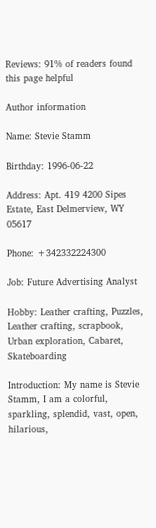Reviews: 91% of readers found this page helpful

Author information

Name: Stevie Stamm

Birthday: 1996-06-22

Address: Apt. 419 4200 Sipes Estate, East Delmerview, WY 05617

Phone: +342332224300

Job: Future Advertising Analyst

Hobby: Leather crafting, Puzzles, Leather crafting, scrapbook, Urban exploration, Cabaret, Skateboarding

Introduction: My name is Stevie Stamm, I am a colorful, sparkling, splendid, vast, open, hilarious,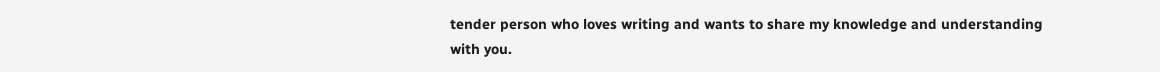tender person who loves writing and wants to share my knowledge and understanding with you.